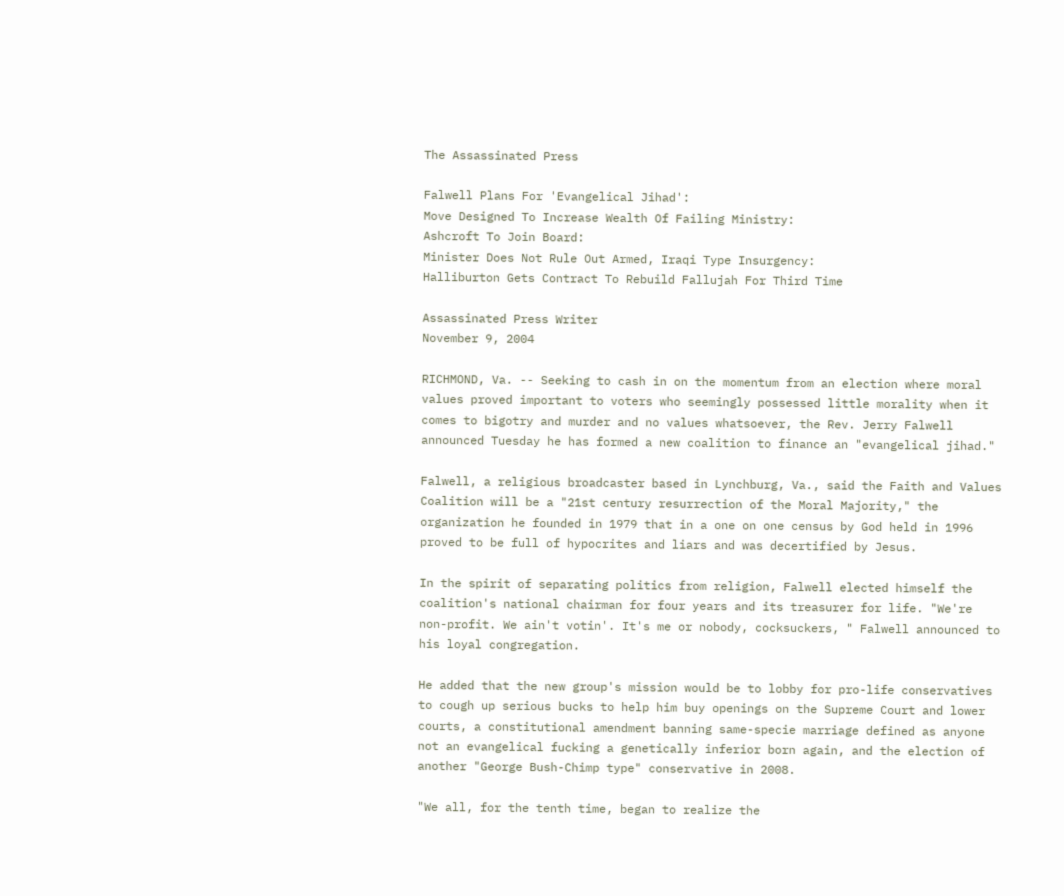The Assassinated Press

Falwell Plans For 'Evangelical Jihad':
Move Designed To Increase Wealth Of Failing Ministry:
Ashcroft To Join Board:
Minister Does Not Rule Out Armed, Iraqi Type Insurgency:
Halliburton Gets Contract To Rebuild Fallujah For Third Time

Assassinated Press Writer
November 9, 2004

RICHMOND, Va. -- Seeking to cash in on the momentum from an election where moral values proved important to voters who seemingly possessed little morality when it comes to bigotry and murder and no values whatsoever, the Rev. Jerry Falwell announced Tuesday he has formed a new coalition to finance an "evangelical jihad."

Falwell, a religious broadcaster based in Lynchburg, Va., said the Faith and Values Coalition will be a "21st century resurrection of the Moral Majority," the organization he founded in 1979 that in a one on one census by God held in 1996 proved to be full of hypocrites and liars and was decertified by Jesus.

In the spirit of separating politics from religion, Falwell elected himself the coalition's national chairman for four years and its treasurer for life. "We're non-profit. We ain't votin'. It's me or nobody, cocksuckers, " Falwell announced to his loyal congregation.

He added that the new group's mission would be to lobby for pro-life conservatives to cough up serious bucks to help him buy openings on the Supreme Court and lower courts, a constitutional amendment banning same-specie marriage defined as anyone not an evangelical fucking a genetically inferior born again, and the election of another "George Bush-Chimp type" conservative in 2008.

"We all, for the tenth time, began to realize the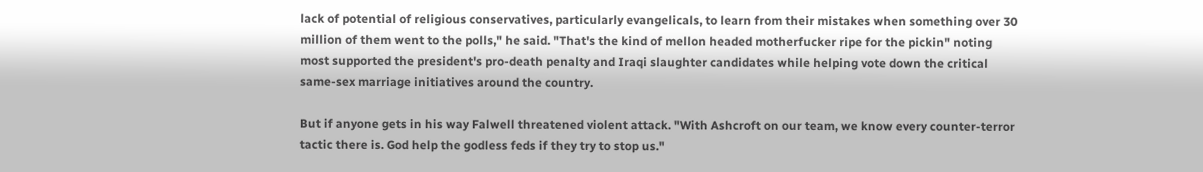lack of potential of religious conservatives, particularly evangelicals, to learn from their mistakes when something over 30 million of them went to the polls," he said. "That's the kind of mellon headed motherfucker ripe for the pickin" noting most supported the president's pro-death penalty and Iraqi slaughter candidates while helping vote down the critical same-sex marriage initiatives around the country.

But if anyone gets in his way Falwell threatened violent attack. "With Ashcroft on our team, we know every counter-terror tactic there is. God help the godless feds if they try to stop us."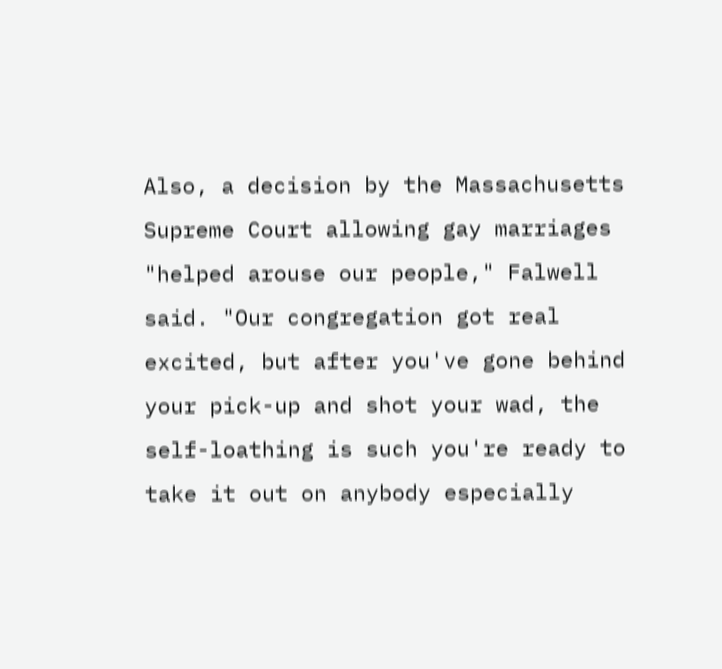Also, a decision by the Massachusetts Supreme Court allowing gay marriages "helped arouse our people," Falwell said. "Our congregation got real excited, but after you've gone behind your pick-up and shot your wad, the self-loathing is such you're ready to take it out on anybody especially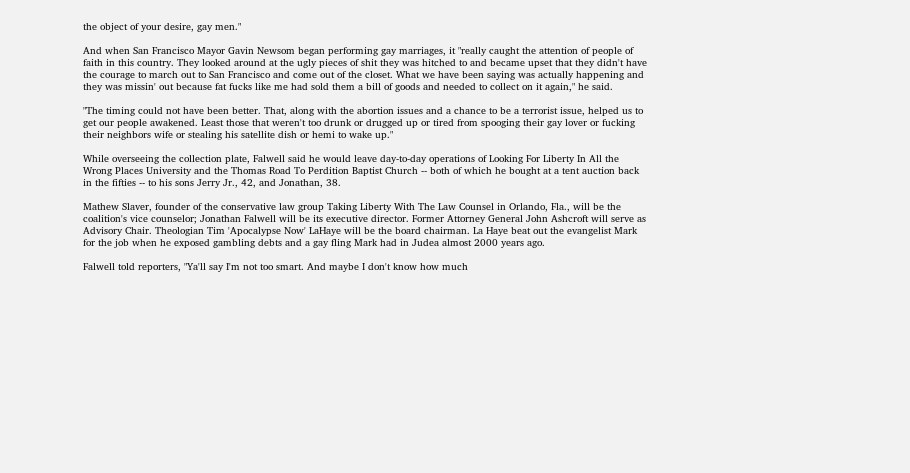the object of your desire, gay men."

And when San Francisco Mayor Gavin Newsom began performing gay marriages, it "really caught the attention of people of faith in this country. They looked around at the ugly pieces of shit they was hitched to and became upset that they didn't have the courage to march out to San Francisco and come out of the closet. What we have been saying was actually happening and they was missin' out because fat fucks like me had sold them a bill of goods and needed to collect on it again," he said.

"The timing could not have been better. That, along with the abortion issues and a chance to be a terrorist issue, helped us to get our people awakened. Least those that weren't too drunk or drugged up or tired from spooging their gay lover or fucking their neighbors wife or stealing his satellite dish or hemi to wake up."

While overseeing the collection plate, Falwell said he would leave day-to-day operations of Looking For Liberty In All the Wrong Places University and the Thomas Road To Perdition Baptist Church -- both of which he bought at a tent auction back in the fifties -- to his sons Jerry Jr., 42, and Jonathan, 38.

Mathew Slaver, founder of the conservative law group Taking Liberty With The Law Counsel in Orlando, Fla., will be the coalition's vice counselor; Jonathan Falwell will be its executive director. Former Attorney General John Ashcroft will serve as Advisory Chair. Theologian Tim 'Apocalypse Now' LaHaye will be the board chairman. La Haye beat out the evangelist Mark for the job when he exposed gambling debts and a gay fling Mark had in Judea almost 2000 years ago.

Falwell told reporters, "Ya'll say I'm not too smart. And maybe I don't know how much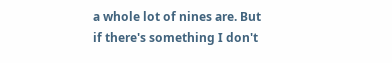a whole lot of nines are. But if there's something I don't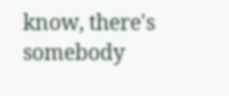know, there's somebody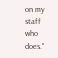on my staff who does."